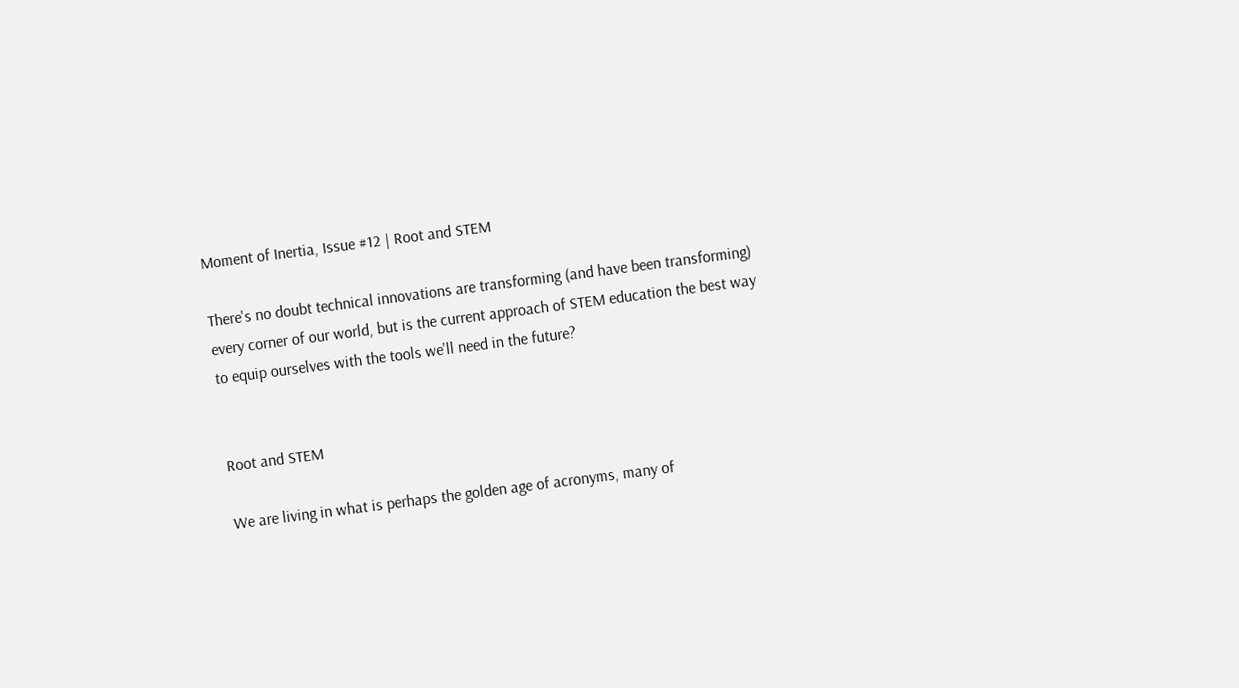Moment of Inertia, Issue #12 | Root and STEM

There's no doubt technical innovations are transforming (and have been transforming) every corner of our world, but is the current approach of STEM education the best way to equip ourselves with the tools we'll need in the future?


Root and STEM

We are living in what is perhaps the golden age of acronyms, many of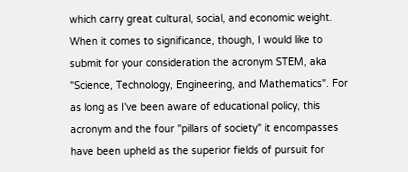which carry great cultural, social, and economic weight. When it comes to significance, though, I would like to submit for your consideration the acronym STEM, aka "Science, Technology, Engineering, and Mathematics". For as long as I've been aware of educational policy, this acronym and the four "pillars of society" it encompasses have been upheld as the superior fields of pursuit for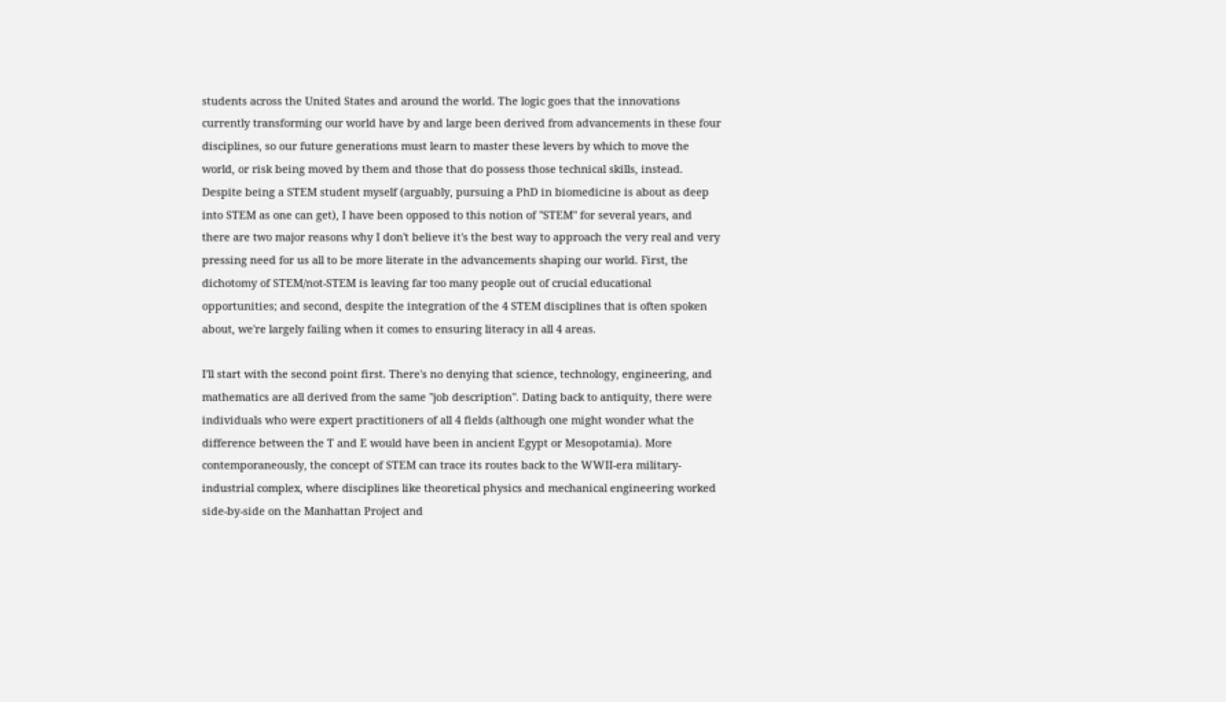students across the United States and around the world. The logic goes that the innovations currently transforming our world have by and large been derived from advancements in these four disciplines, so our future generations must learn to master these levers by which to move the world, or risk being moved by them and those that do possess those technical skills, instead. Despite being a STEM student myself (arguably, pursuing a PhD in biomedicine is about as deep into STEM as one can get), I have been opposed to this notion of "STEM" for several years, and there are two major reasons why I don't believe it's the best way to approach the very real and very pressing need for us all to be more literate in the advancements shaping our world. First, the dichotomy of STEM/not-STEM is leaving far too many people out of crucial educational opportunities; and second, despite the integration of the 4 STEM disciplines that is often spoken about, we're largely failing when it comes to ensuring literacy in all 4 areas.

I'll start with the second point first. There's no denying that science, technology, engineering, and mathematics are all derived from the same "job description". Dating back to antiquity, there were individuals who were expert practitioners of all 4 fields (although one might wonder what the difference between the T and E would have been in ancient Egypt or Mesopotamia). More contemporaneously, the concept of STEM can trace its routes back to the WWII-era military-industrial complex, where disciplines like theoretical physics and mechanical engineering worked side-by-side on the Manhattan Project and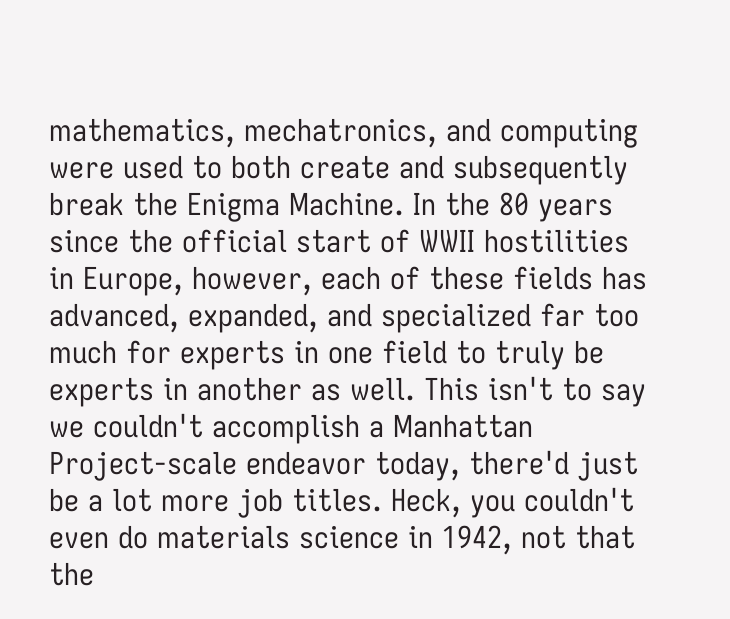mathematics, mechatronics, and computing were used to both create and subsequently break the Enigma Machine. In the 80 years since the official start of WWII hostilities in Europe, however, each of these fields has advanced, expanded, and specialized far too much for experts in one field to truly be experts in another as well. This isn't to say we couldn't accomplish a Manhattan Project-scale endeavor today, there'd just be a lot more job titles. Heck, you couldn't even do materials science in 1942, not that the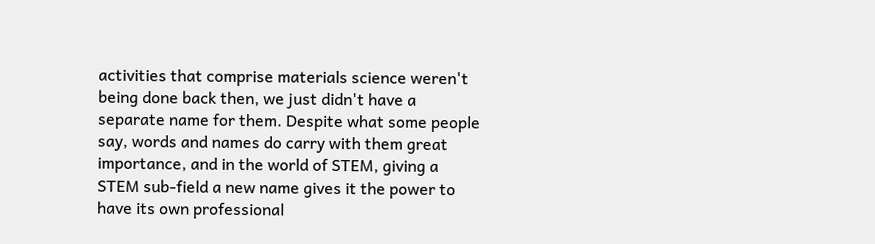activities that comprise materials science weren't being done back then, we just didn't have a separate name for them. Despite what some people say, words and names do carry with them great importance, and in the world of STEM, giving a STEM sub-field a new name gives it the power to have its own professional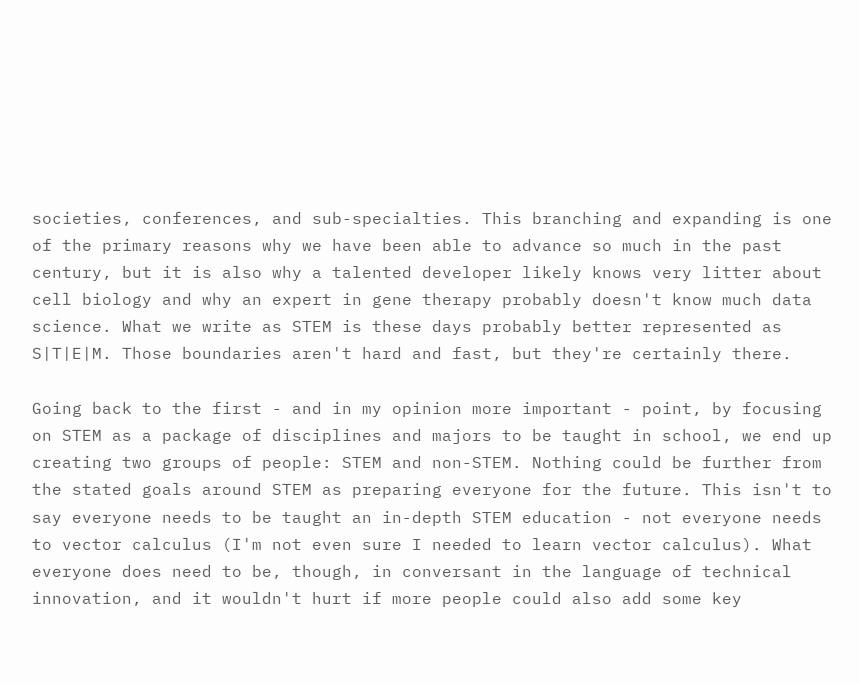societies, conferences, and sub-specialties. This branching and expanding is one of the primary reasons why we have been able to advance so much in the past century, but it is also why a talented developer likely knows very litter about cell biology and why an expert in gene therapy probably doesn't know much data science. What we write as STEM is these days probably better represented as S|T|E|M. Those boundaries aren't hard and fast, but they're certainly there.

Going back to the first - and in my opinion more important - point, by focusing on STEM as a package of disciplines and majors to be taught in school, we end up creating two groups of people: STEM and non-STEM. Nothing could be further from the stated goals around STEM as preparing everyone for the future. This isn't to say everyone needs to be taught an in-depth STEM education - not everyone needs to vector calculus (I'm not even sure I needed to learn vector calculus). What everyone does need to be, though, in conversant in the language of technical innovation, and it wouldn't hurt if more people could also add some key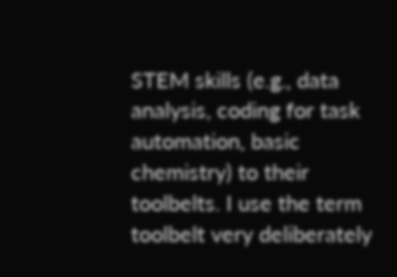STEM skills (e.g., data analysis, coding for task automation, basic chemistry) to their toolbelts. I use the term toolbelt very deliberately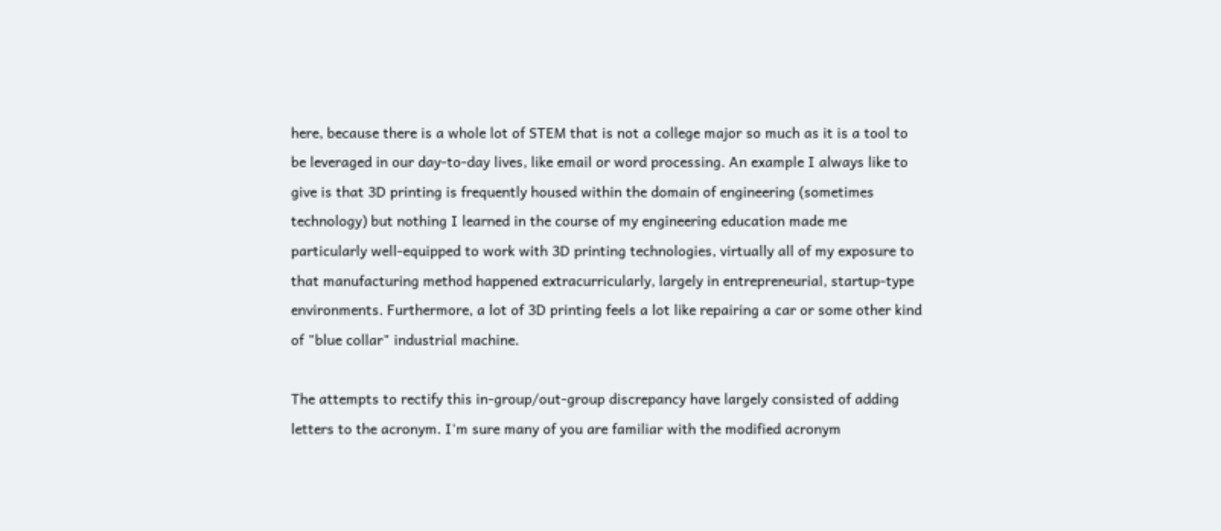here, because there is a whole lot of STEM that is not a college major so much as it is a tool to be leveraged in our day-to-day lives, like email or word processing. An example I always like to give is that 3D printing is frequently housed within the domain of engineering (sometimes technology) but nothing I learned in the course of my engineering education made me particularly well-equipped to work with 3D printing technologies, virtually all of my exposure to that manufacturing method happened extracurricularly, largely in entrepreneurial, startup-type environments. Furthermore, a lot of 3D printing feels a lot like repairing a car or some other kind of "blue collar" industrial machine.

The attempts to rectify this in-group/out-group discrepancy have largely consisted of adding letters to the acronym. I'm sure many of you are familiar with the modified acronym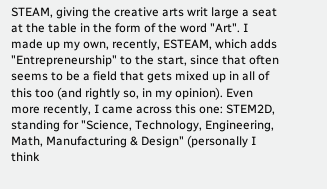STEAM, giving the creative arts writ large a seat at the table in the form of the word "Art". I made up my own, recently, ESTEAM, which adds "Entrepreneurship" to the start, since that often seems to be a field that gets mixed up in all of this too (and rightly so, in my opinion). Even more recently, I came across this one: STEM2D, standing for "Science, Technology, Engineering, Math, Manufacturing & Design" (personally I think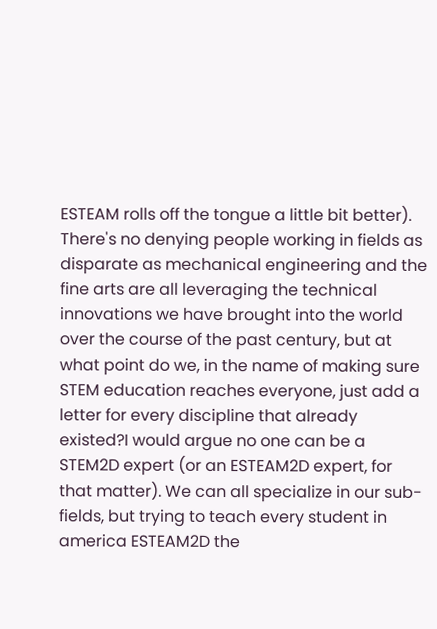ESTEAM rolls off the tongue a little bit better). There's no denying people working in fields as disparate as mechanical engineering and the fine arts are all leveraging the technical innovations we have brought into the world over the course of the past century, but at what point do we, in the name of making sure STEM education reaches everyone, just add a letter for every discipline that already existed?I would argue no one can be a STEM2D expert (or an ESTEAM2D expert, for that matter). We can all specialize in our sub-fields, but trying to teach every student in america ESTEAM2D the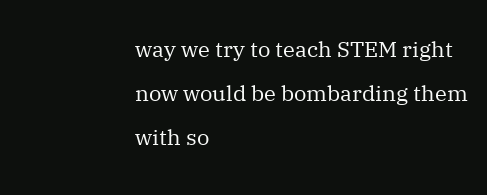way we try to teach STEM right now would be bombarding them with so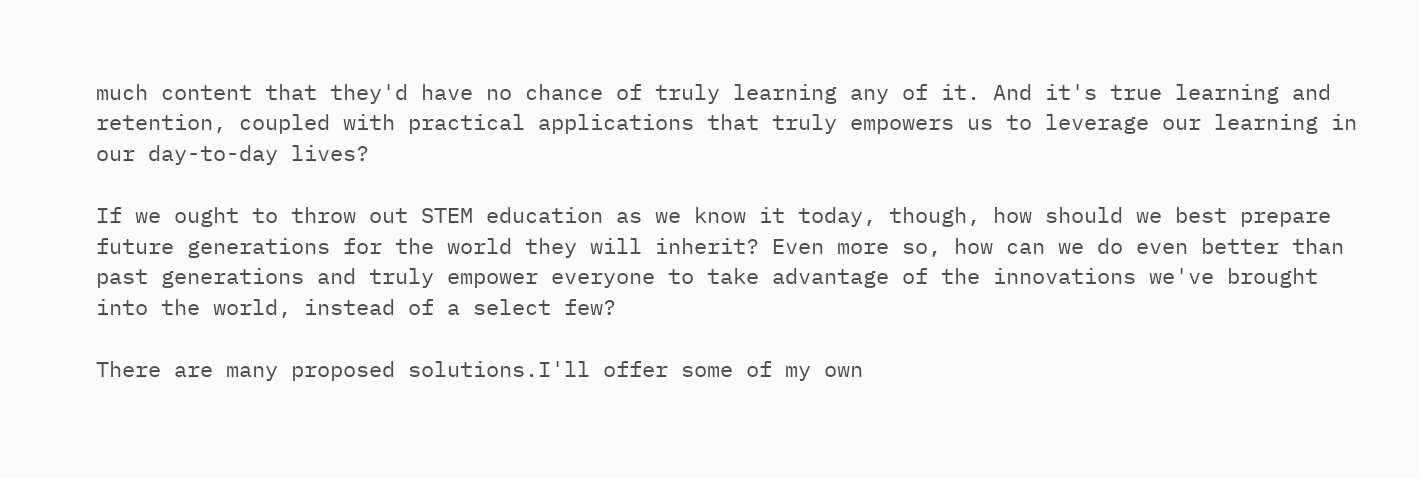much content that they'd have no chance of truly learning any of it. And it's true learning and retention, coupled with practical applications that truly empowers us to leverage our learning in our day-to-day lives?

If we ought to throw out STEM education as we know it today, though, how should we best prepare future generations for the world they will inherit? Even more so, how can we do even better than past generations and truly empower everyone to take advantage of the innovations we've brought into the world, instead of a select few?

There are many proposed solutions.I'll offer some of my own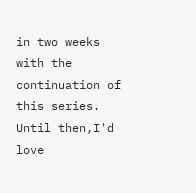in two weeks with the continuation of this series. Until then,I'd love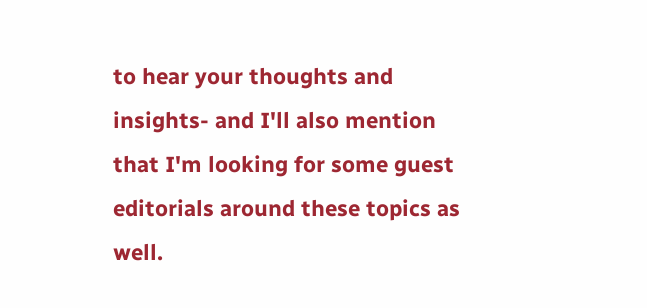to hear your thoughts and insights- and I'll also mention that I'm looking for some guest editorials around these topics as well.